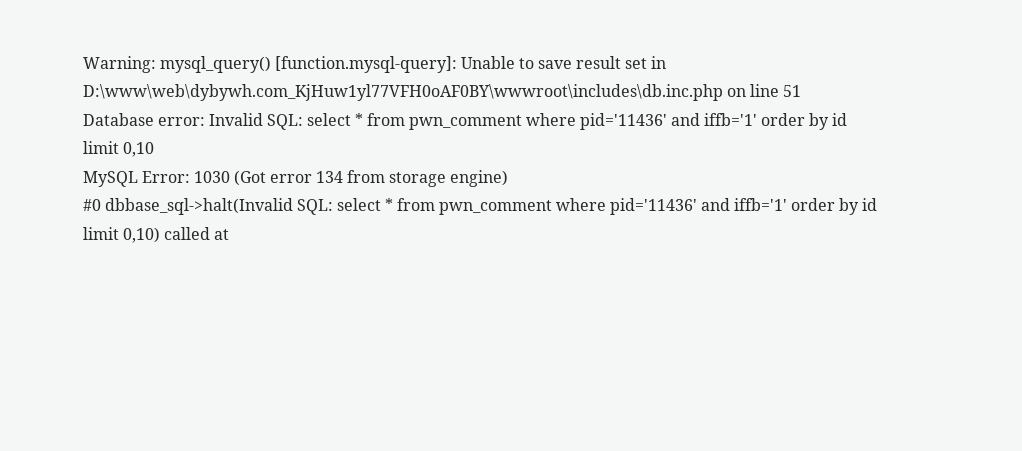Warning: mysql_query() [function.mysql-query]: Unable to save result set in D:\www\web\dybywh.com_KjHuw1yl77VFH0oAF0BY\wwwroot\includes\db.inc.php on line 51
Database error: Invalid SQL: select * from pwn_comment where pid='11436' and iffb='1' order by id limit 0,10
MySQL Error: 1030 (Got error 134 from storage engine)
#0 dbbase_sql->halt(Invalid SQL: select * from pwn_comment where pid='11436' and iffb='1' order by id limit 0,10) called at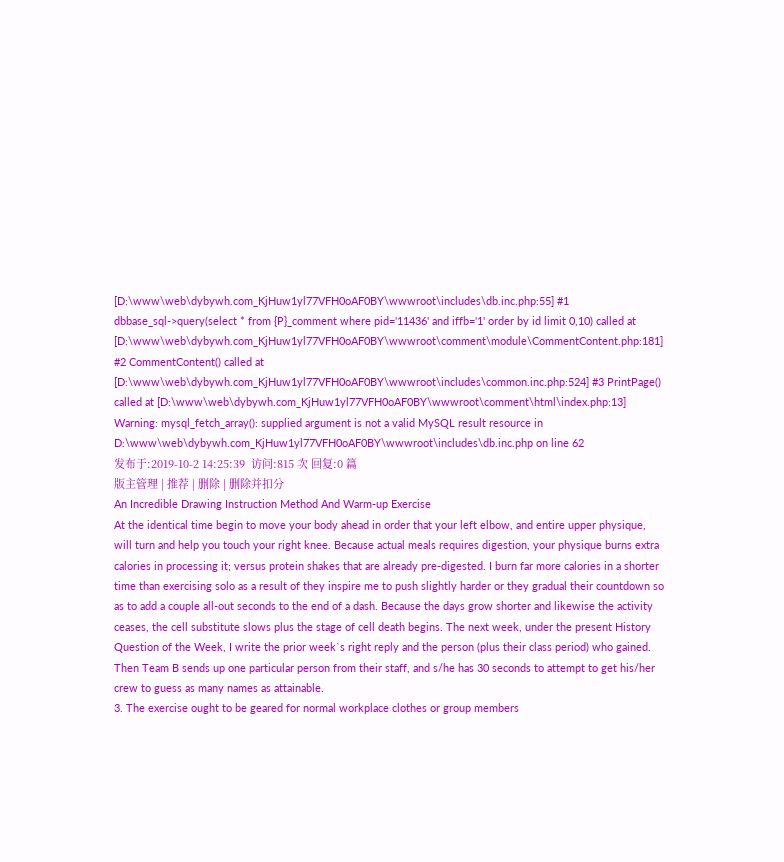[D:\www\web\dybywh.com_KjHuw1yl77VFH0oAF0BY\wwwroot\includes\db.inc.php:55] #1 dbbase_sql->query(select * from {P}_comment where pid='11436' and iffb='1' order by id limit 0,10) called at [D:\www\web\dybywh.com_KjHuw1yl77VFH0oAF0BY\wwwroot\comment\module\CommentContent.php:181] #2 CommentContent() called at [D:\www\web\dybywh.com_KjHuw1yl77VFH0oAF0BY\wwwroot\includes\common.inc.php:524] #3 PrintPage() called at [D:\www\web\dybywh.com_KjHuw1yl77VFH0oAF0BY\wwwroot\comment\html\index.php:13]
Warning: mysql_fetch_array(): supplied argument is not a valid MySQL result resource in D:\www\web\dybywh.com_KjHuw1yl77VFH0oAF0BY\wwwroot\includes\db.inc.php on line 62
发布于:2019-10-2 14:25:39  访问:815 次 回复:0 篇
版主管理 | 推荐 | 删除 | 删除并扣分
An Incredible Drawing Instruction Method And Warm-up Exercise
At the identical time begin to move your body ahead in order that your left elbow, and entire upper physique, will turn and help you touch your right knee. Because actual meals requires digestion, your physique burns extra calories in processing it; versus protein shakes that are already pre-digested. I burn far more calories in a shorter time than exercising solo as a result of they inspire me to push slightly harder or they gradual their countdown so as to add a couple all-out seconds to the end of a dash. Because the days grow shorter and likewise the activity ceases, the cell substitute slows plus the stage of cell death begins. The next week, under the present History Question of the Week, I write the prior week`s right reply and the person (plus their class period) who gained. Then Team B sends up one particular person from their staff, and s/he has 30 seconds to attempt to get his/her crew to guess as many names as attainable.
3. The exercise ought to be geared for normal workplace clothes or group members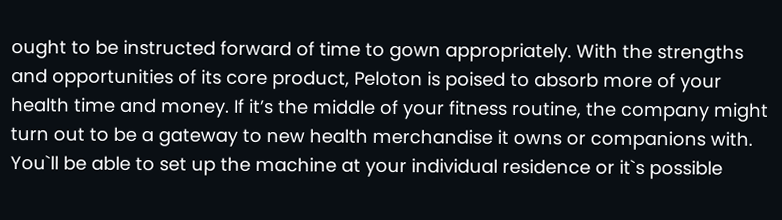ought to be instructed forward of time to gown appropriately. With the strengths and opportunities of its core product, Peloton is poised to absorb more of your health time and money. If it’s the middle of your fitness routine, the company might turn out to be a gateway to new health merchandise it owns or companions with. You`ll be able to set up the machine at your individual residence or it`s possible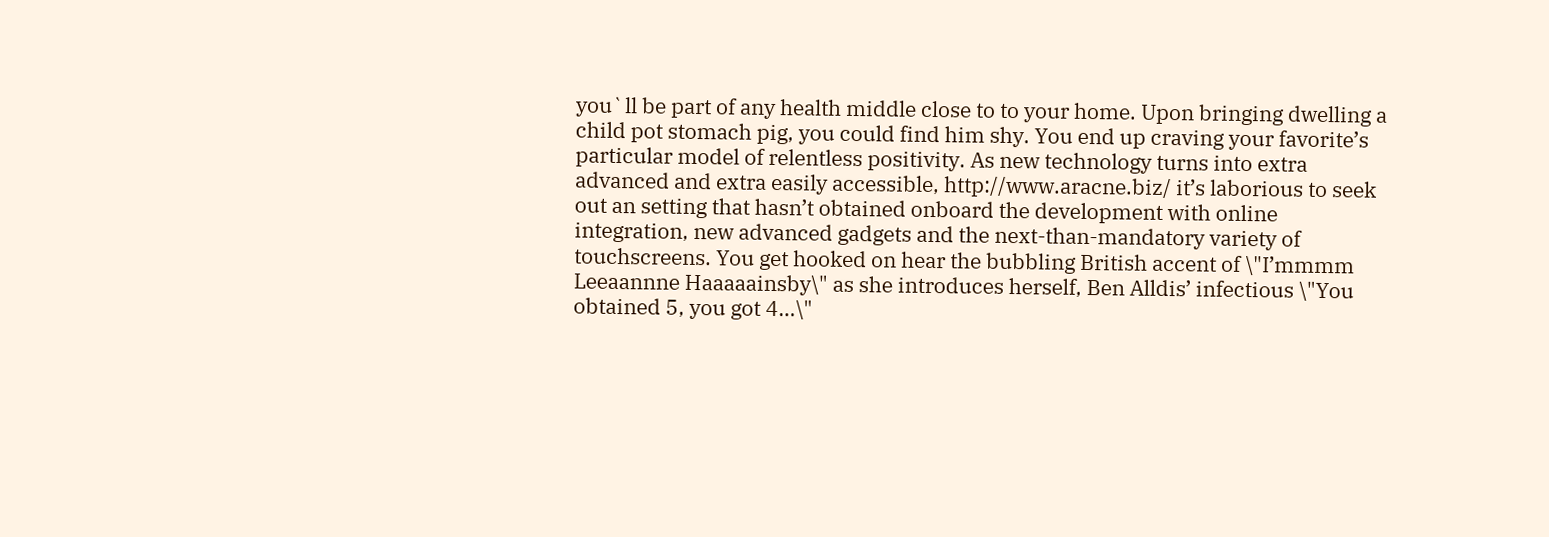you`ll be part of any health middle close to to your home. Upon bringing dwelling a child pot stomach pig, you could find him shy. You end up craving your favorite’s particular model of relentless positivity. As new technology turns into extra advanced and extra easily accessible, http://www.aracne.biz/ it’s laborious to seek out an setting that hasn’t obtained onboard the development with online integration, new advanced gadgets and the next-than-mandatory variety of touchscreens. You get hooked on hear the bubbling British accent of \"I’mmmm Leeaannne Haaaaainsby\" as she introduces herself, Ben Alldis’ infectious \"You obtained 5, you got 4…\"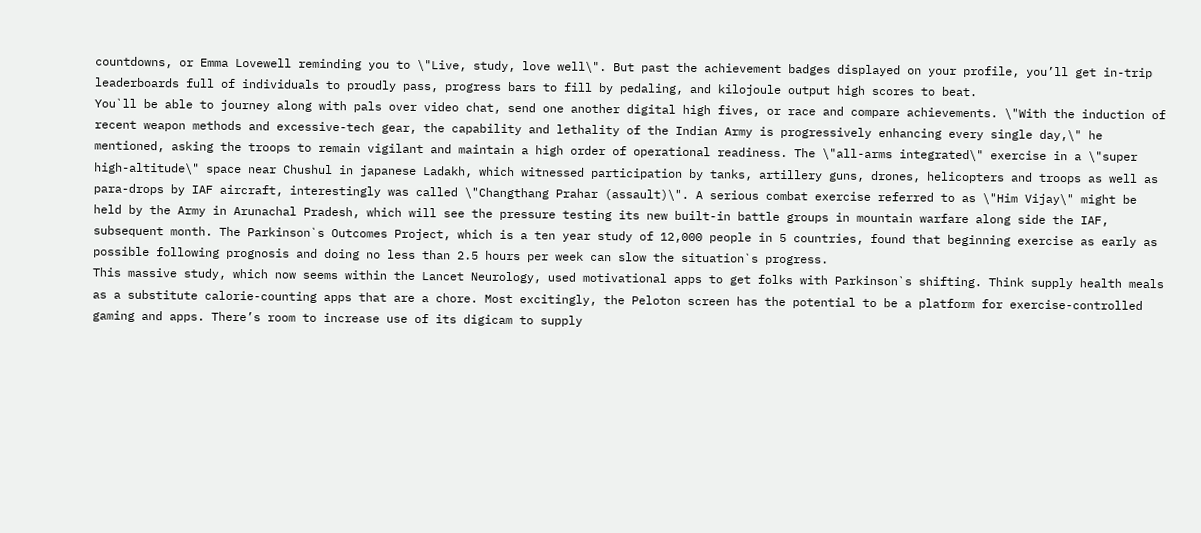countdowns, or Emma Lovewell reminding you to \"Live, study, love well\". But past the achievement badges displayed on your profile, you’ll get in-trip leaderboards full of individuals to proudly pass, progress bars to fill by pedaling, and kilojoule output high scores to beat.
You`ll be able to journey along with pals over video chat, send one another digital high fives, or race and compare achievements. \"With the induction of recent weapon methods and excessive-tech gear, the capability and lethality of the Indian Army is progressively enhancing every single day,\" he mentioned, asking the troops to remain vigilant and maintain a high order of operational readiness. The \"all-arms integrated\" exercise in a \"super high-altitude\" space near Chushul in japanese Ladakh, which witnessed participation by tanks, artillery guns, drones, helicopters and troops as well as para-drops by IAF aircraft, interestingly was called \"Changthang Prahar (assault)\". A serious combat exercise referred to as \"Him Vijay\" might be held by the Army in Arunachal Pradesh, which will see the pressure testing its new built-in battle groups in mountain warfare along side the IAF, subsequent month. The Parkinson`s Outcomes Project, which is a ten year study of 12,000 people in 5 countries, found that beginning exercise as early as possible following prognosis and doing no less than 2.5 hours per week can slow the situation`s progress.
This massive study, which now seems within the Lancet Neurology, used motivational apps to get folks with Parkinson`s shifting. Think supply health meals as a substitute calorie-counting apps that are a chore. Most excitingly, the Peloton screen has the potential to be a platform for exercise-controlled gaming and apps. There’s room to increase use of its digicam to supply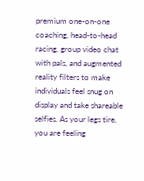premium one-on-one coaching, head-to-head racing, group video chat with pals, and augmented reality filters to make individuals feel snug on display and take shareable selfies. As your legs tire, you are feeling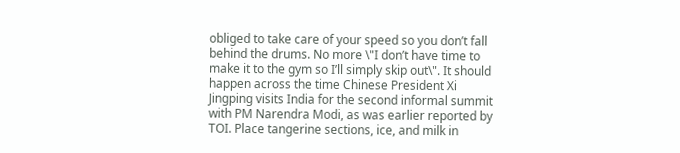obliged to take care of your speed so you don’t fall behind the drums. No more \"I don’t have time to make it to the gym so I’ll simply skip out\". It should happen across the time Chinese President Xi Jingping visits India for the second informal summit with PM Narendra Modi, as was earlier reported by TOI. Place tangerine sections, ice, and milk in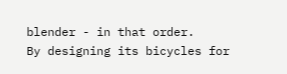blender - in that order.
By designing its bicycles for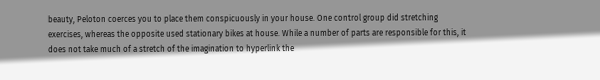beauty, Peloton coerces you to place them conspicuously in your house. One control group did stretching exercises, whereas the opposite used stationary bikes at house. While a number of parts are responsible for this, it does not take much of a stretch of the imagination to hyperlink the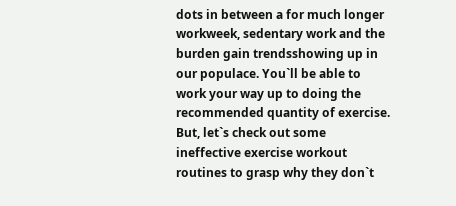dots in between a for much longer workweek, sedentary work and the burden gain trendsshowing up in our populace. You`ll be able to work your way up to doing the recommended quantity of exercise. But, let`s check out some ineffective exercise workout routines to grasp why they don`t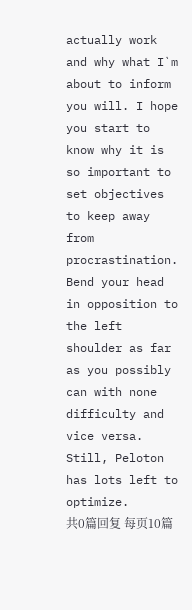actually work and why what I`m about to inform you will. I hope you start to know why it is so important to set objectives to keep away from procrastination. Bend your head in opposition to the left shoulder as far as you possibly can with none difficulty and vice versa. Still, Peloton has lots left to optimize.
共0篇回复 每页10篇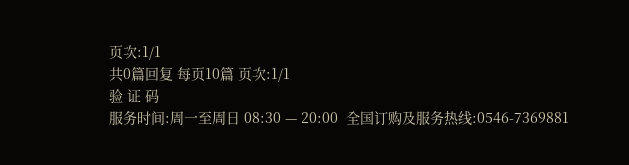页次:1/1
共0篇回复 每页10篇 页次:1/1
验 证 码
服务时间:周一至周日 08:30 — 20:00  全国订购及服务热线:0546-7369881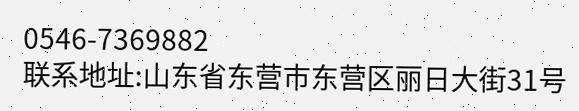0546-7369882
联系地址:山东省东营市东营区丽日大街31号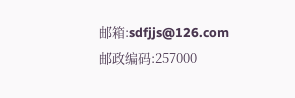邮箱:sdfjjs@126.com   邮政编码:257000